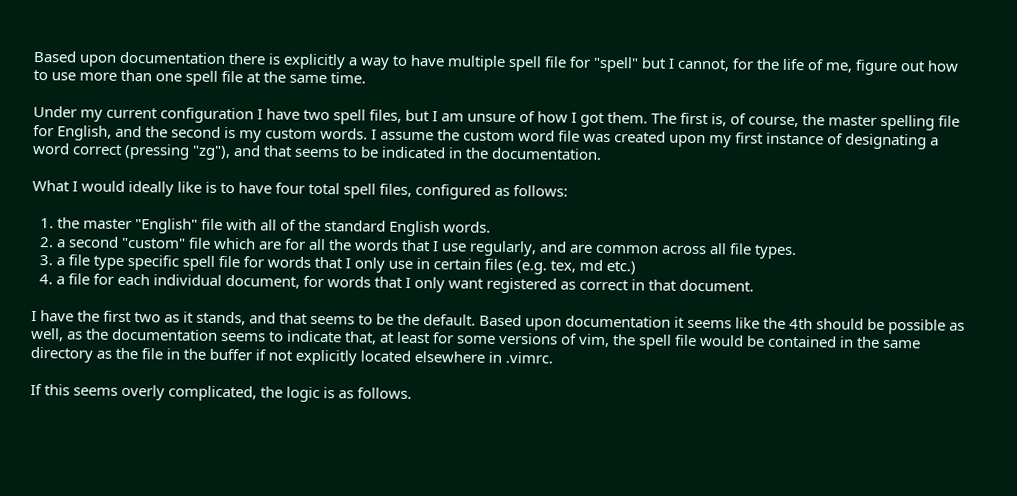Based upon documentation there is explicitly a way to have multiple spell file for "spell" but I cannot, for the life of me, figure out how to use more than one spell file at the same time.

Under my current configuration I have two spell files, but I am unsure of how I got them. The first is, of course, the master spelling file for English, and the second is my custom words. I assume the custom word file was created upon my first instance of designating a word correct (pressing "zg"), and that seems to be indicated in the documentation.

What I would ideally like is to have four total spell files, configured as follows:

  1. the master "English" file with all of the standard English words.
  2. a second "custom" file which are for all the words that I use regularly, and are common across all file types.
  3. a file type specific spell file for words that I only use in certain files (e.g. tex, md etc.)
  4. a file for each individual document, for words that I only want registered as correct in that document.

I have the first two as it stands, and that seems to be the default. Based upon documentation it seems like the 4th should be possible as well, as the documentation seems to indicate that, at least for some versions of vim, the spell file would be contained in the same directory as the file in the buffer if not explicitly located elsewhere in .vimrc.

If this seems overly complicated, the logic is as follows.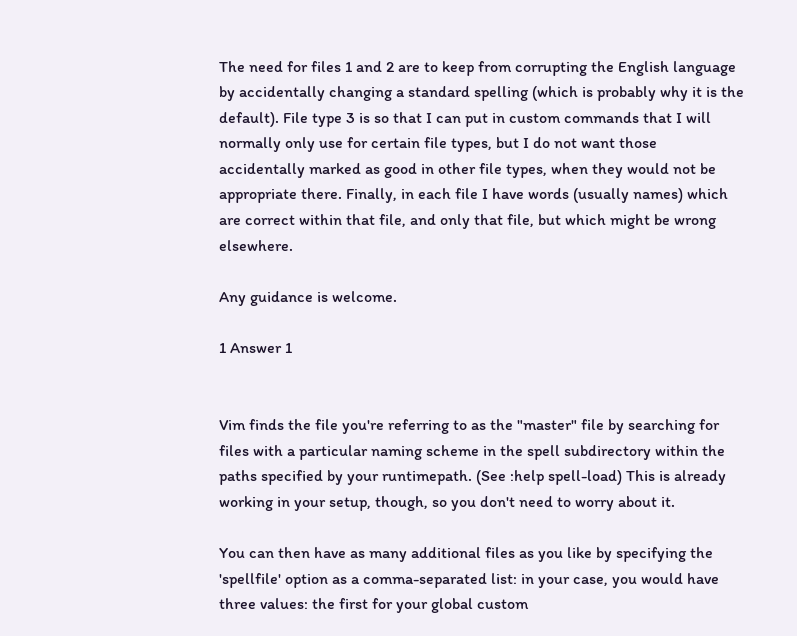The need for files 1 and 2 are to keep from corrupting the English language by accidentally changing a standard spelling (which is probably why it is the default). File type 3 is so that I can put in custom commands that I will normally only use for certain file types, but I do not want those accidentally marked as good in other file types, when they would not be appropriate there. Finally, in each file I have words (usually names) which are correct within that file, and only that file, but which might be wrong elsewhere.

Any guidance is welcome.

1 Answer 1


Vim finds the file you're referring to as the "master" file by searching for files with a particular naming scheme in the spell subdirectory within the paths specified by your runtimepath. (See :help spell-load) This is already working in your setup, though, so you don't need to worry about it.

You can then have as many additional files as you like by specifying the 'spellfile' option as a comma-separated list: in your case, you would have three values: the first for your global custom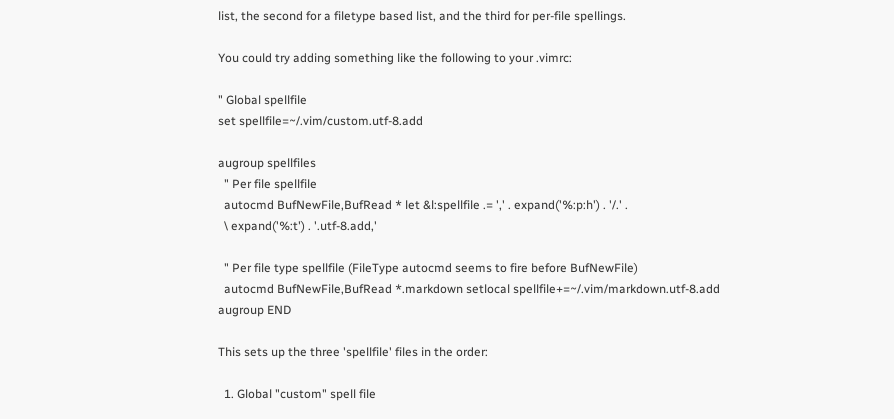list, the second for a filetype based list, and the third for per-file spellings.

You could try adding something like the following to your .vimrc:

" Global spellfile
set spellfile=~/.vim/custom.utf-8.add

augroup spellfiles
  " Per file spellfile
  autocmd BufNewFile,BufRead * let &l:spellfile .= ',' . expand('%:p:h') . '/.' .
  \ expand('%:t') . '.utf-8.add,'

  " Per file type spellfile (FileType autocmd seems to fire before BufNewFile)
  autocmd BufNewFile,BufRead *.markdown setlocal spellfile+=~/.vim/markdown.utf-8.add
augroup END

This sets up the three 'spellfile' files in the order:

  1. Global "custom" spell file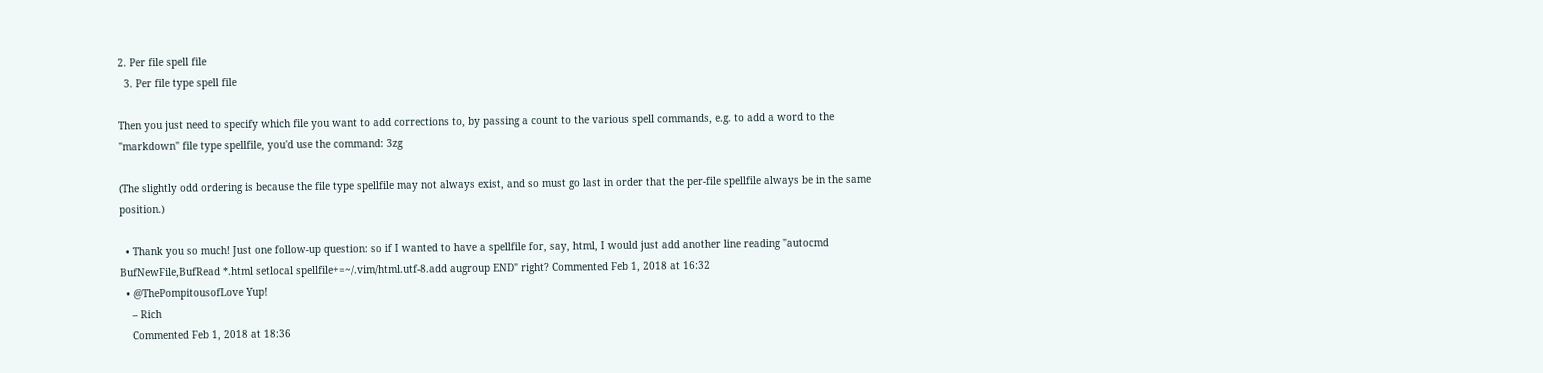2. Per file spell file
  3. Per file type spell file

Then you just need to specify which file you want to add corrections to, by passing a count to the various spell commands, e.g. to add a word to the "markdown" file type spellfile, you'd use the command: 3zg

(The slightly odd ordering is because the file type spellfile may not always exist, and so must go last in order that the per-file spellfile always be in the same position.)

  • Thank you so much! Just one follow-up question: so if I wanted to have a spellfile for, say, html, I would just add another line reading "autocmd BufNewFile,BufRead *.html setlocal spellfile+=~/.vim/html.utf-8.add augroup END" right? Commented Feb 1, 2018 at 16:32
  • @ThePompitousofLove Yup!
    – Rich
    Commented Feb 1, 2018 at 18:36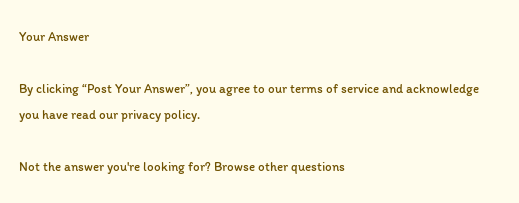Your Answer

By clicking “Post Your Answer”, you agree to our terms of service and acknowledge you have read our privacy policy.

Not the answer you're looking for? Browse other questions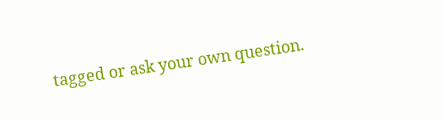tagged or ask your own question.